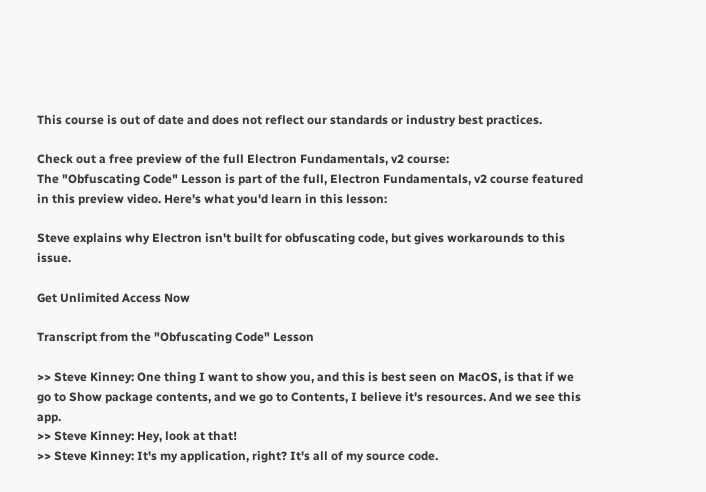This course is out of date and does not reflect our standards or industry best practices.

Check out a free preview of the full Electron Fundamentals, v2 course:
The "Obfuscating Code" Lesson is part of the full, Electron Fundamentals, v2 course featured in this preview video. Here's what you'd learn in this lesson:

Steve explains why Electron isn't built for obfuscating code, but gives workarounds to this issue.

Get Unlimited Access Now

Transcript from the "Obfuscating Code" Lesson

>> Steve Kinney: One thing I want to show you, and this is best seen on MacOS, is that if we go to Show package contents, and we go to Contents, I believe it's resources. And we see this app.
>> Steve Kinney: Hey, look at that!
>> Steve Kinney: It's my application, right? It's all of my source code.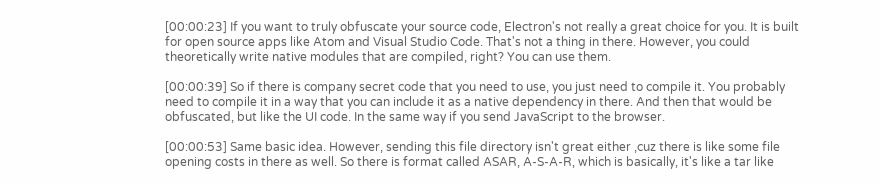[00:00:23] If you want to truly obfuscate your source code, Electron's not really a great choice for you. It is built for open source apps like Atom and Visual Studio Code. That's not a thing in there. However, you could theoretically write native modules that are compiled, right? You can use them.

[00:00:39] So if there is company secret code that you need to use, you just need to compile it. You probably need to compile it in a way that you can include it as a native dependency in there. And then that would be obfuscated, but like the UI code. In the same way if you send JavaScript to the browser.

[00:00:53] Same basic idea. However, sending this file directory isn't great either ,cuz there is like some file opening costs in there as well. So there is format called ASAR, A-S-A-R, which is basically, it's like a tar like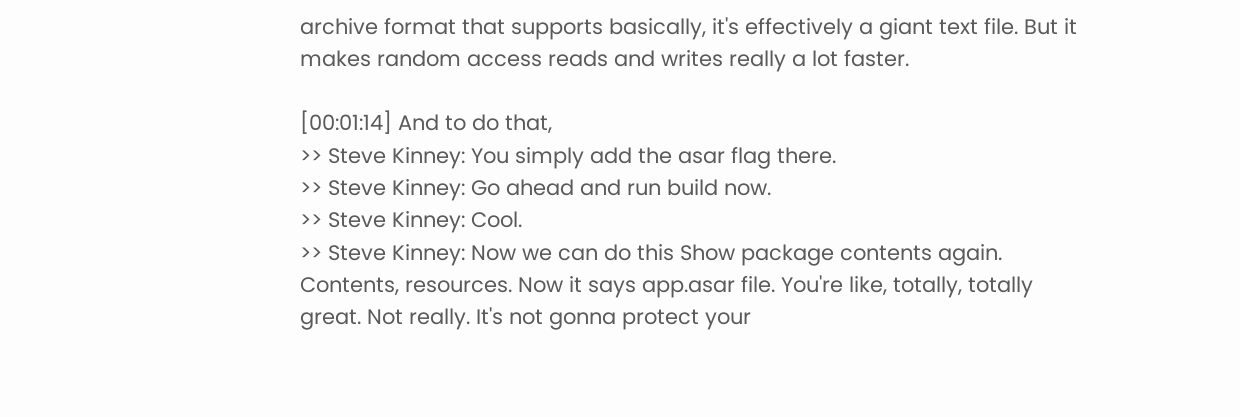archive format that supports basically, it's effectively a giant text file. But it makes random access reads and writes really a lot faster.

[00:01:14] And to do that,
>> Steve Kinney: You simply add the asar flag there.
>> Steve Kinney: Go ahead and run build now.
>> Steve Kinney: Cool.
>> Steve Kinney: Now we can do this Show package contents again. Contents, resources. Now it says app.asar file. You're like, totally, totally great. Not really. It's not gonna protect your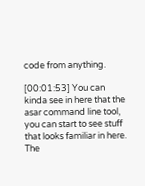code from anything.

[00:01:53] You can kinda see in here that the asar command line tool, you can start to see stuff that looks familiar in here. The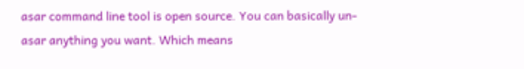asar command line tool is open source. You can basically un-asar anything you want. Which means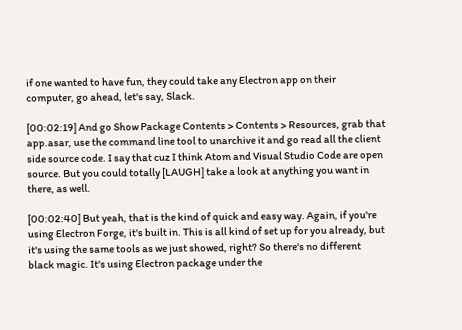if one wanted to have fun, they could take any Electron app on their computer, go ahead, let's say, Slack.

[00:02:19] And go Show Package Contents > Contents > Resources, grab that app.asar, use the command line tool to unarchive it and go read all the client side source code. I say that cuz I think Atom and Visual Studio Code are open source. But you could totally [LAUGH] take a look at anything you want in there, as well.

[00:02:40] But yeah, that is the kind of quick and easy way. Again, if you're using Electron Forge, it's built in. This is all kind of set up for you already, but it's using the same tools as we just showed, right? So there's no different black magic. It's using Electron package under the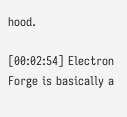hood.

[00:02:54] Electron Forge is basically a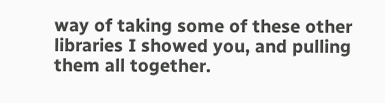way of taking some of these other libraries I showed you, and pulling them all together.